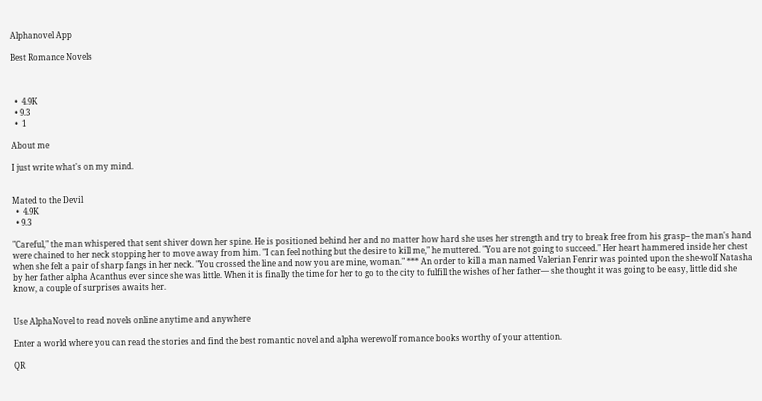Alphanovel App

Best Romance Novels



  •  4.9K
  • 9.3
  •  1

About me

I just write what's on my mind.


Mated to the Devil
  •  4.9K
  • 9.3

"Careful," the man whispered that sent shiver down her spine. He is positioned behind her and no matter how hard she uses her strength and try to break free from his grasp-- the man's hand were chained to her neck stopping her to move away from him. "I can feel nothing but the desire to kill me," he muttered. "You are not going to succeed." Her heart hammered inside her chest when she felt a pair of sharp fangs in her neck. "You crossed the line and now you are mine, woman." *** An order to kill a man named Valerian Fenrir was pointed upon the she-wolf Natasha by her father alpha Acanthus ever since she was little. When it is finally the time for her to go to the city to fulfill the wishes of her father— she thought it was going to be easy, little did she know, a couple of surprises awaits her.


Use AlphaNovel to read novels online anytime and anywhere

Enter a world where you can read the stories and find the best romantic novel and alpha werewolf romance books worthy of your attention.

QR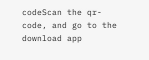codeScan the qr-code, and go to the download app